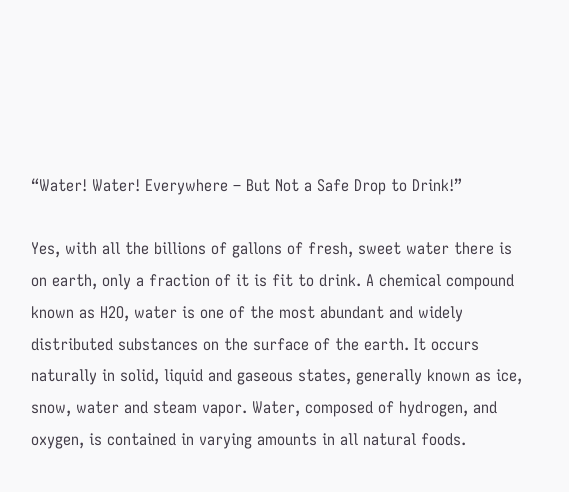“Water! Water! Everywhere – But Not a Safe Drop to Drink!”

Yes, with all the billions of gallons of fresh, sweet water there is on earth, only a fraction of it is fit to drink. A chemical compound known as H2O, water is one of the most abundant and widely distributed substances on the surface of the earth. It occurs naturally in solid, liquid and gaseous states, generally known as ice, snow, water and steam vapor. Water, composed of hydrogen, and oxygen, is contained in varying amounts in all natural foods.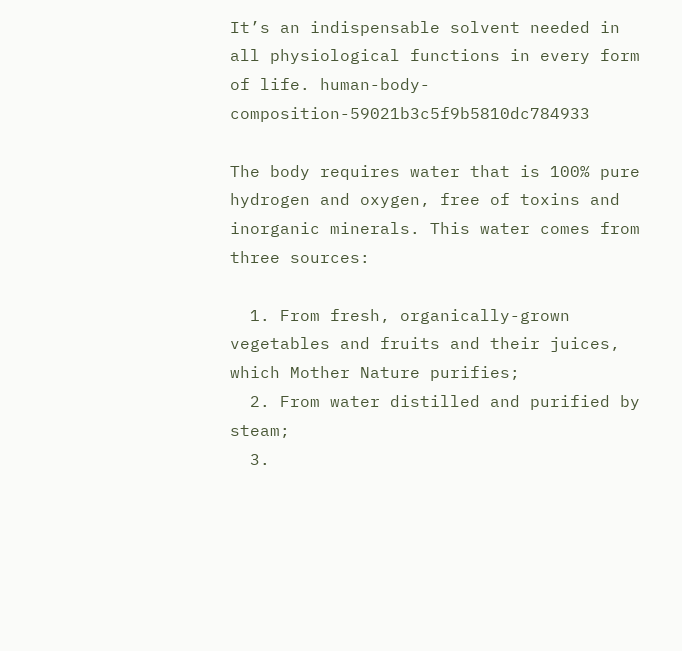It’s an indispensable solvent needed in all physiological functions in every form of life. human-body-composition-59021b3c5f9b5810dc784933

The body requires water that is 100% pure hydrogen and oxygen, free of toxins and inorganic minerals. This water comes from three sources:

  1. From fresh, organically-grown vegetables and fruits and their juices, which Mother Nature purifies;
  2. From water distilled and purified by steam;
  3.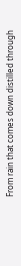From rain that comes down distilled through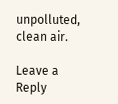unpolluted, clean air.

Leave a Reply